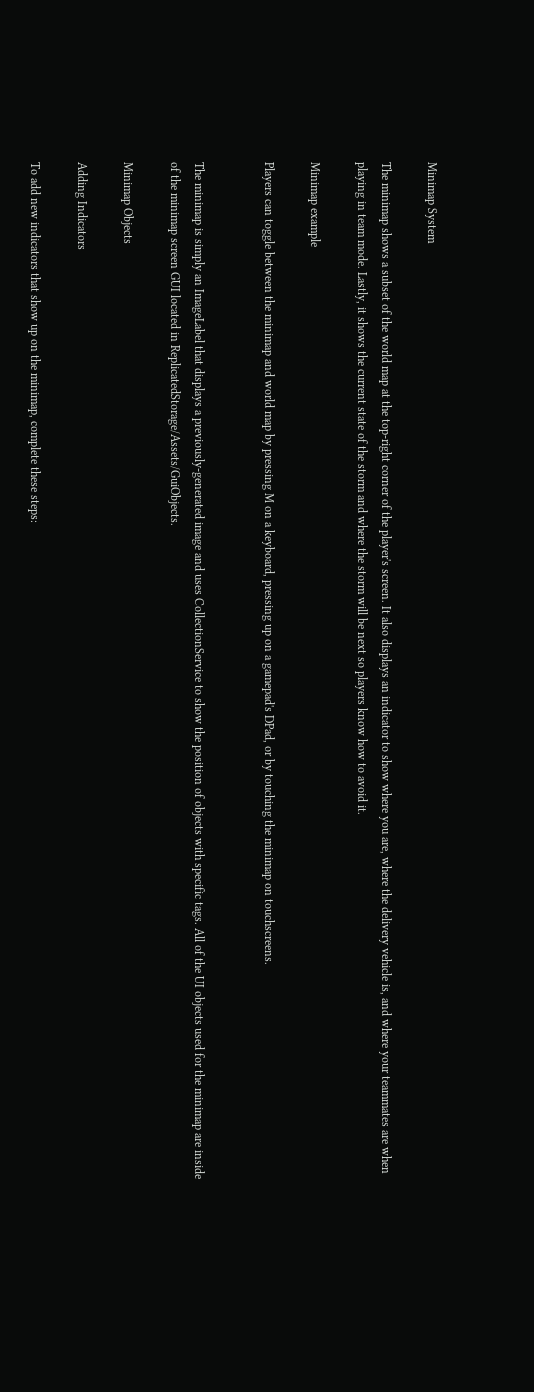Minimap System

The minimap shows a subset of the world map at the top-right corner of the player's screen. It also displays an indicator to show where you are, where the delivery vehicle is, and where your teammates are when playing in team mode. Lastly, it shows the current state of the storm and where the storm will be next so players know how to avoid it.

Minimap example

Players can toggle between the minimap and world map by pressing M on a keyboard, pressing up on a gamepad's DPad, or by touching the minimap on touchscreens.


The minimap is simply an ImageLabel that displays a previously-generated image and uses CollectionService to show the position of objects with specific tags. All of the UI objects used for the minimap are inside of the minimap screen GUI located in ReplicatedStorage/Assets/GuiObjects.

Minimap Objects

Adding Indicators

To add new indicators that show up on the minimap, complete these steps: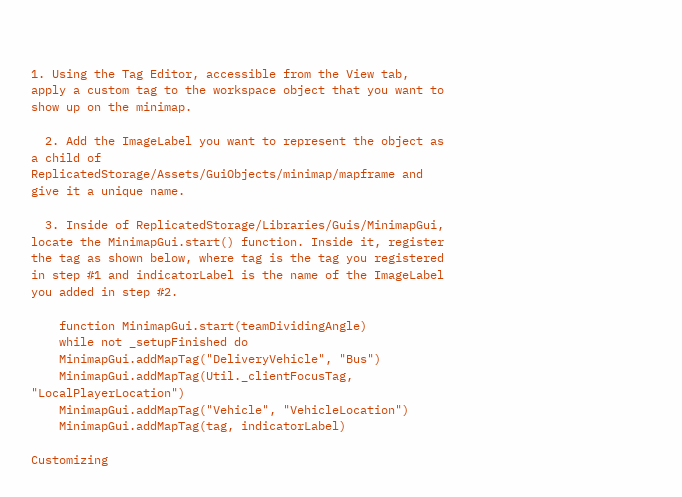1. Using the Tag Editor, accessible from the View tab, apply a custom tag to the workspace object that you want to show up on the minimap.

  2. Add the ImageLabel you want to represent the object as a child of ReplicatedStorage/Assets/GuiObjects/minimap/mapframe and give it a unique name.

  3. Inside of ReplicatedStorage/Libraries/Guis/MinimapGui, locate the MinimapGui.start() function. Inside it, register the tag as shown below, where tag is the tag you registered in step #1 and indicatorLabel is the name of the ImageLabel you added in step #2.

    function MinimapGui.start(teamDividingAngle)
    while not _setupFinished do
    MinimapGui.addMapTag("DeliveryVehicle", "Bus")
    MinimapGui.addMapTag(Util._clientFocusTag, "LocalPlayerLocation")
    MinimapGui.addMapTag("Vehicle", "VehicleLocation")
    MinimapGui.addMapTag(tag, indicatorLabel)

Customizing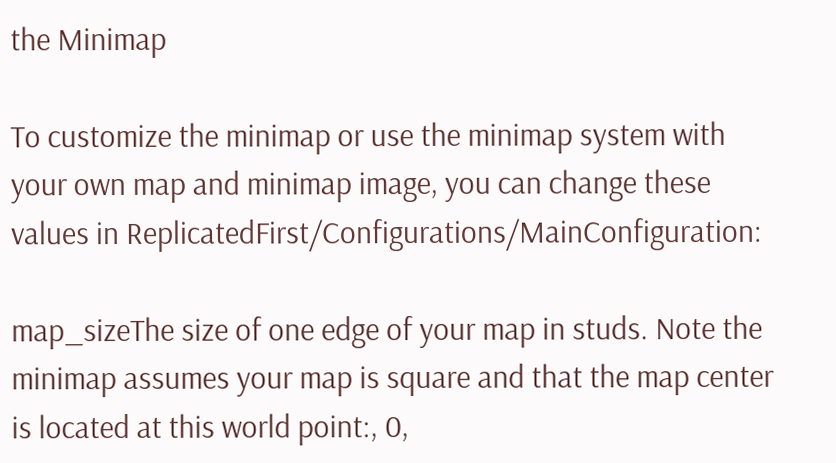the Minimap

To customize the minimap or use the minimap system with your own map and minimap image, you can change these values in ReplicatedFirst/Configurations/MainConfiguration:

map_sizeThe size of one edge of your map in studs. Note the minimap assumes your map is square and that the map center is located at this world point:, 0,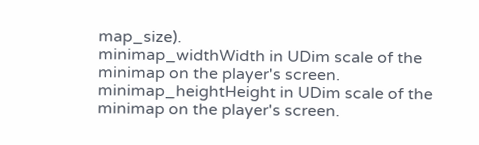map_size).
minimap_widthWidth in UDim scale of the minimap on the player's screen.
minimap_heightHeight in UDim scale of the minimap on the player's screen.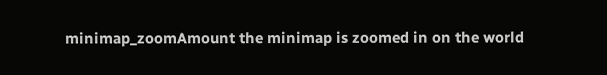minimap_zoomAmount the minimap is zoomed in on the world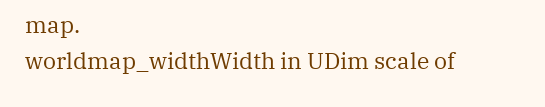map.
worldmap_widthWidth in UDim scale of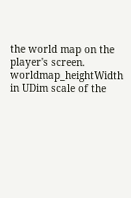the world map on the player's screen.
worldmap_heightWidth in UDim scale of the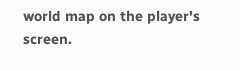world map on the player's screen.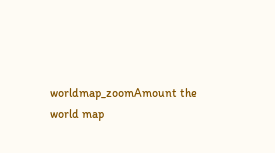worldmap_zoomAmount the world map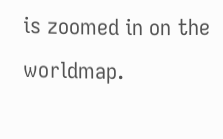is zoomed in on the worldmap.